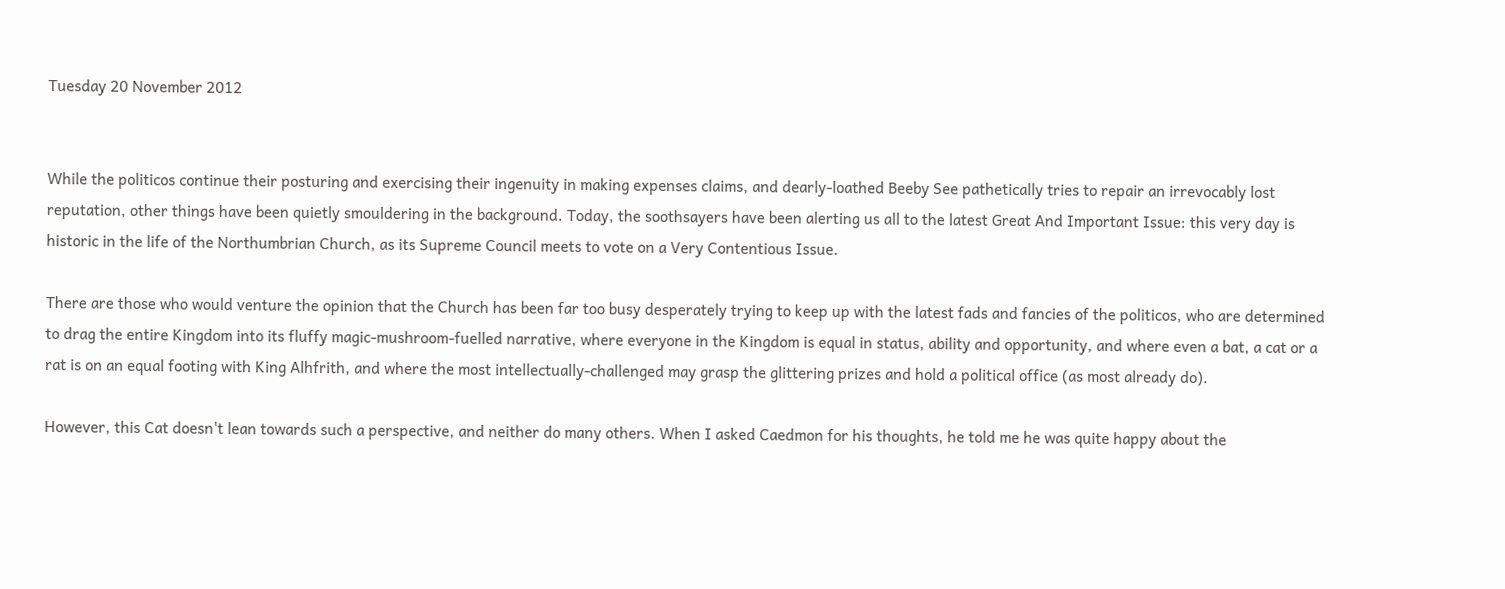Tuesday 20 November 2012


While the politicos continue their posturing and exercising their ingenuity in making expenses claims, and dearly-loathed Beeby See pathetically tries to repair an irrevocably lost reputation, other things have been quietly smouldering in the background. Today, the soothsayers have been alerting us all to the latest Great And Important Issue: this very day is historic in the life of the Northumbrian Church, as its Supreme Council meets to vote on a Very Contentious Issue.

There are those who would venture the opinion that the Church has been far too busy desperately trying to keep up with the latest fads and fancies of the politicos, who are determined to drag the entire Kingdom into its fluffy magic-mushroom-fuelled narrative, where everyone in the Kingdom is equal in status, ability and opportunity, and where even a bat, a cat or a rat is on an equal footing with King Alhfrith, and where the most intellectually-challenged may grasp the glittering prizes and hold a political office (as most already do).

However, this Cat doesn't lean towards such a perspective, and neither do many others. When I asked Caedmon for his thoughts, he told me he was quite happy about the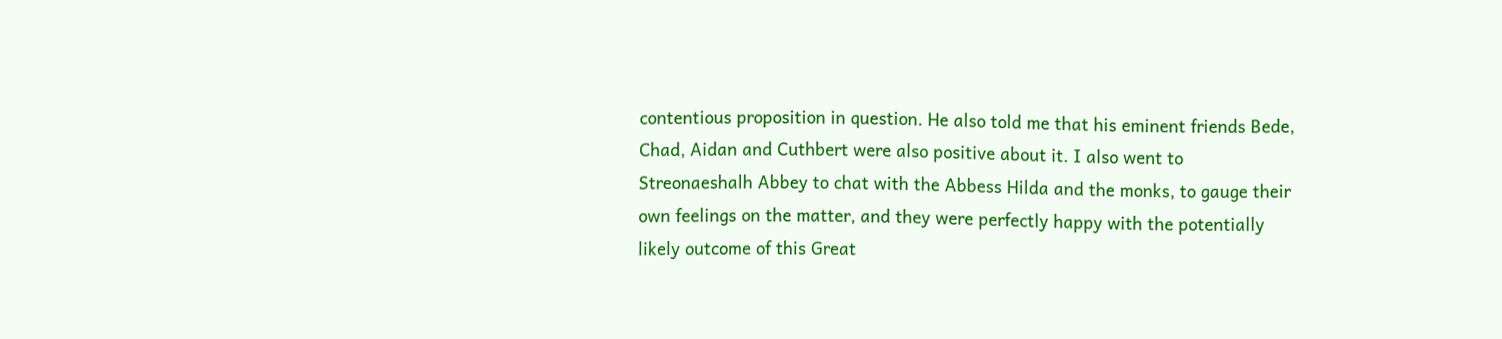contentious proposition in question. He also told me that his eminent friends Bede, Chad, Aidan and Cuthbert were also positive about it. I also went to Streonaeshalh Abbey to chat with the Abbess Hilda and the monks, to gauge their own feelings on the matter, and they were perfectly happy with the potentially likely outcome of this Great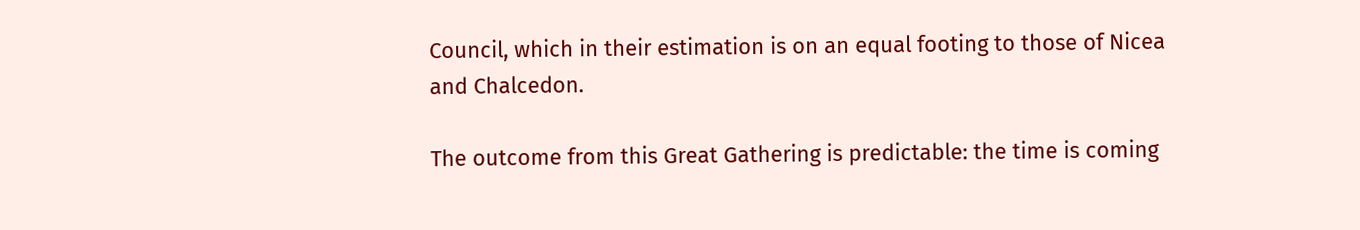Council, which in their estimation is on an equal footing to those of Nicea and Chalcedon.

The outcome from this Great Gathering is predictable: the time is coming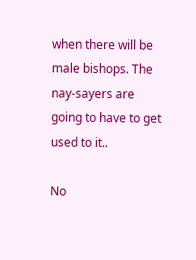when there will be male bishops. The nay-sayers are going to have to get used to it..

No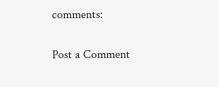comments:

Post a Comment